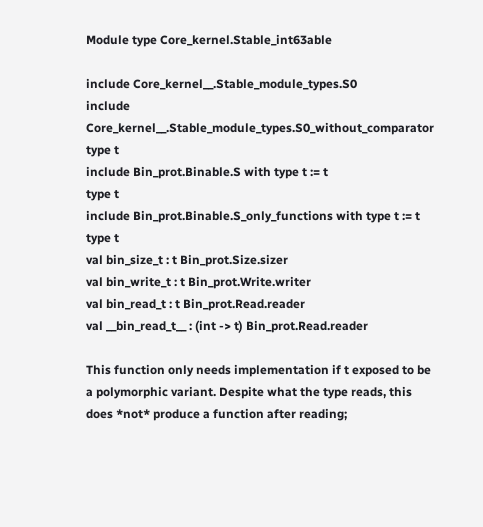Module type Core_kernel.Stable_int63able

include Core_kernel__.Stable_module_types.S0
include Core_kernel__.Stable_module_types.S0_without_comparator
type t
include Bin_prot.Binable.S with type t := t
type t
include Bin_prot.Binable.S_only_functions with type t := t
type t
val bin_size_t : t Bin_prot.Size.sizer
val bin_write_t : t Bin_prot.Write.writer
val bin_read_t : t Bin_prot.Read.reader
val __bin_read_t__ : (int -> t) Bin_prot.Read.reader

This function only needs implementation if t exposed to be a polymorphic variant. Despite what the type reads, this does *not* produce a function after reading;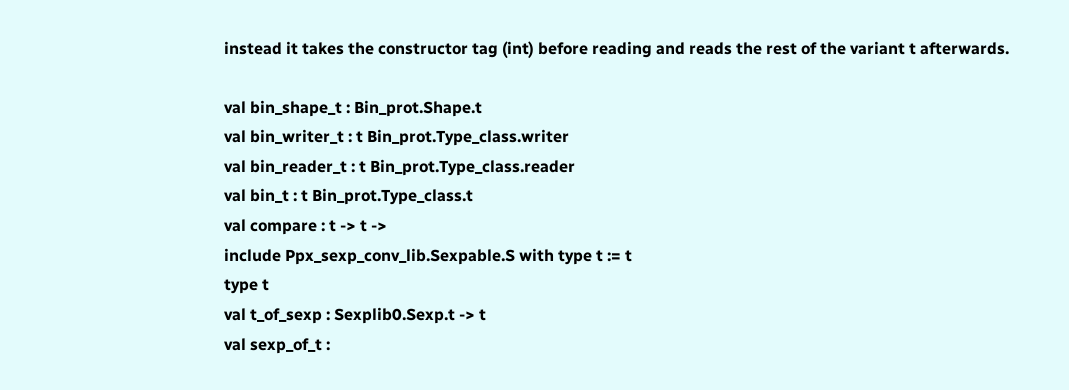instead it takes the constructor tag (int) before reading and reads the rest of the variant t afterwards.

val bin_shape_t : Bin_prot.Shape.t
val bin_writer_t : t Bin_prot.Type_class.writer
val bin_reader_t : t Bin_prot.Type_class.reader
val bin_t : t Bin_prot.Type_class.t
val compare : t -> t ->
include Ppx_sexp_conv_lib.Sexpable.S with type t := t
type t
val t_of_sexp : Sexplib0.Sexp.t -> t
val sexp_of_t :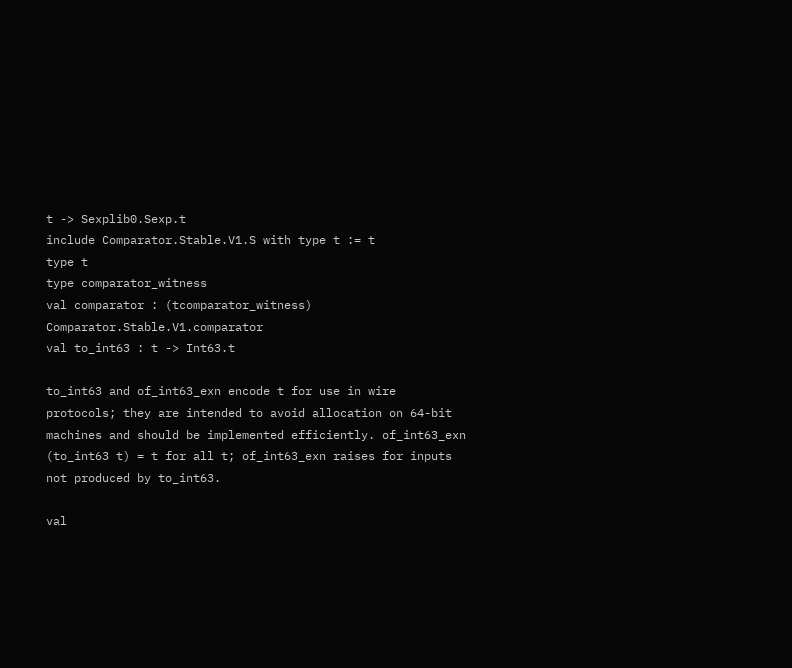t -> Sexplib0.Sexp.t
include Comparator.Stable.V1.S with type t := t
type t
type comparator_witness
val comparator : (tcomparator_witness) Comparator.Stable.V1.comparator
val to_int63 : t -> Int63.t

to_int63 and of_int63_exn encode t for use in wire protocols; they are intended to avoid allocation on 64-bit machines and should be implemented efficiently. of_int63_exn (to_int63 t) = t for all t; of_int63_exn raises for inputs not produced by to_int63.

val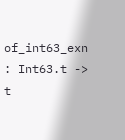of_int63_exn : Int63.t -> t